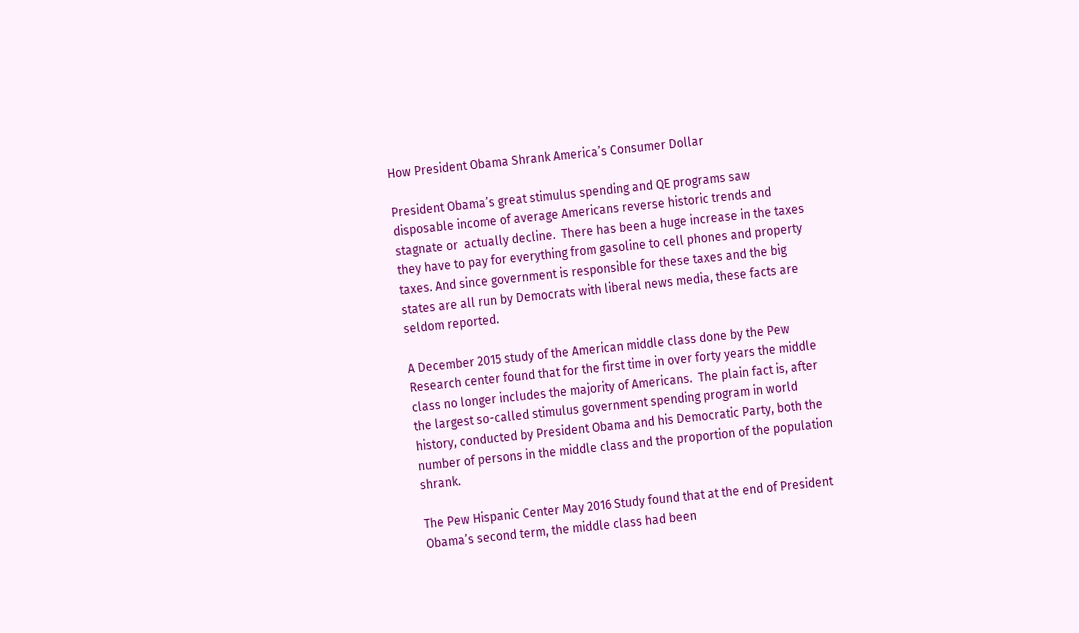How President Obama Shrank America’s Consumer Dollar

President Obama’s great stimulus spending and QE programs saw disposable income of average Americans reverse historic trends and stagnate or  actually decline.  There has been a huge increase in the taxes they have to pay for everything from gasoline to cell phones and property taxes. And since government is responsible for these taxes and the big states are all run by Democrats with liberal news media, these facts are seldom reported.

A December 2015 study of the American middle class done by the Pew Research center found that for the first time in over forty years the middle class no longer includes the majority of Americans.  The plain fact is, after the largest so-called stimulus government spending program in world history, conducted by President Obama and his Democratic Party, both the number of persons in the middle class and the proportion of the population shrank.

The Pew Hispanic Center May 2016 Study found that at the end of President Obama’s second term, the middle class had been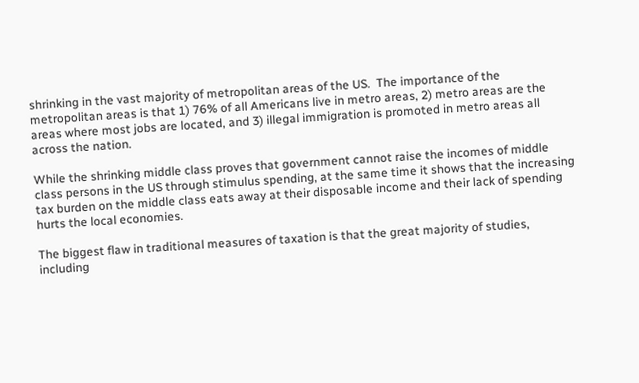shrinking in the vast majority of metropolitan areas of the US.  The importance of the metropolitan areas is that 1) 76% of all Americans live in metro areas, 2) metro areas are the areas where most jobs are located, and 3) illegal immigration is promoted in metro areas all across the nation.

While the shrinking middle class proves that government cannot raise the incomes of middle class persons in the US through stimulus spending, at the same time it shows that the increasing tax burden on the middle class eats away at their disposable income and their lack of spending hurts the local economies.

The biggest flaw in traditional measures of taxation is that the great majority of studies, including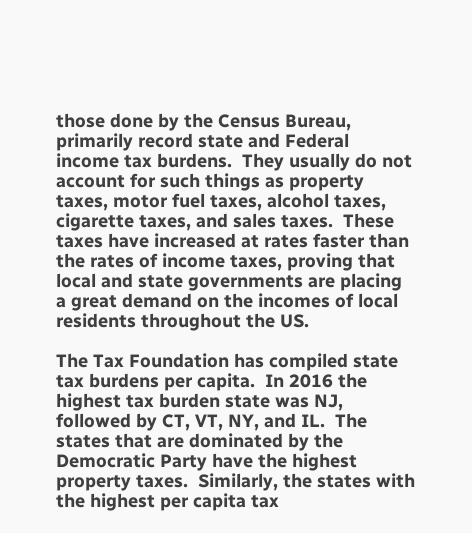those done by the Census Bureau, primarily record state and Federal income tax burdens.  They usually do not account for such things as property taxes, motor fuel taxes, alcohol taxes, cigarette taxes, and sales taxes.  These taxes have increased at rates faster than the rates of income taxes, proving that local and state governments are placing a great demand on the incomes of local residents throughout the US.

The Tax Foundation has compiled state tax burdens per capita.  In 2016 the highest tax burden state was NJ, followed by CT, VT, NY, and IL.  The states that are dominated by the Democratic Party have the highest property taxes.  Similarly, the states with the highest per capita tax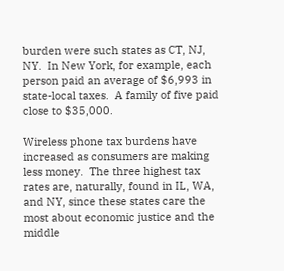burden were such states as CT, NJ, NY.  In New York, for example, each person paid an average of $6,993 in state-local taxes.  A family of five paid close to $35,000.

Wireless phone tax burdens have increased as consumers are making less money.  The three highest tax rates are, naturally, found in IL, WA, and NY, since these states care the most about economic justice and the middle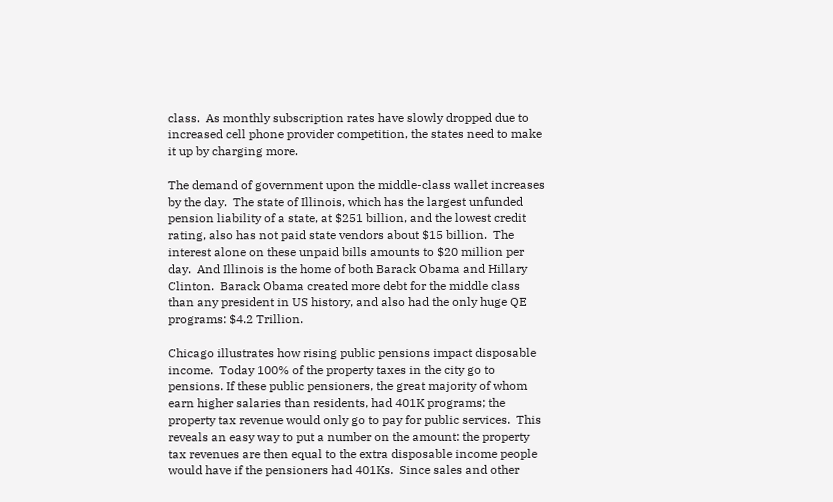class.  As monthly subscription rates have slowly dropped due to increased cell phone provider competition, the states need to make it up by charging more.

The demand of government upon the middle-class wallet increases by the day.  The state of Illinois, which has the largest unfunded pension liability of a state, at $251 billion, and the lowest credit rating, also has not paid state vendors about $15 billion.  The interest alone on these unpaid bills amounts to $20 million per day.  And Illinois is the home of both Barack Obama and Hillary Clinton.  Barack Obama created more debt for the middle class than any president in US history, and also had the only huge QE programs: $4.2 Trillion.

Chicago illustrates how rising public pensions impact disposable income.  Today 100% of the property taxes in the city go to pensions. If these public pensioners, the great majority of whom earn higher salaries than residents, had 401K programs; the property tax revenue would only go to pay for public services.  This reveals an easy way to put a number on the amount: the property tax revenues are then equal to the extra disposable income people would have if the pensioners had 401Ks.  Since sales and other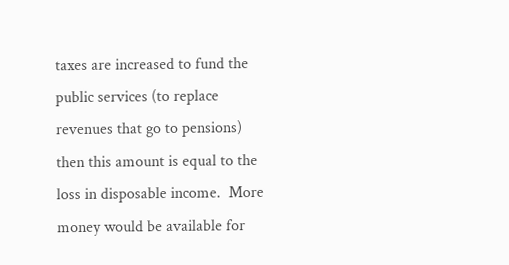taxes are increased to fund the public services (to replace revenues that go to pensions)  then this amount is equal to the loss in disposable income.  More money would be available for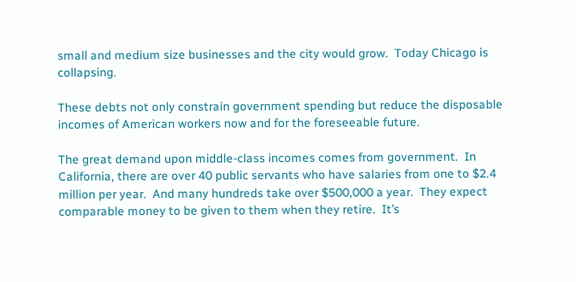small and medium size businesses and the city would grow.  Today Chicago is collapsing.

These debts not only constrain government spending but reduce the disposable incomes of American workers now and for the foreseeable future.

The great demand upon middle-class incomes comes from government.  In California, there are over 40 public servants who have salaries from one to $2.4 million per year.  And many hundreds take over $500,000 a year.  They expect comparable money to be given to them when they retire.  It’s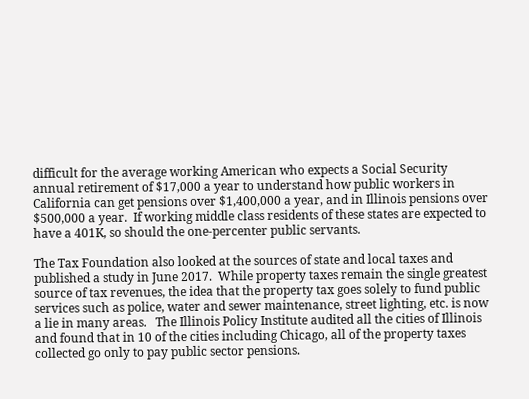difficult for the average working American who expects a Social Security annual retirement of $17,000 a year to understand how public workers in California can get pensions over $1,400,000 a year, and in Illinois pensions over $500,000 a year.  If working middle class residents of these states are expected to have a 401K, so should the one-percenter public servants.

The Tax Foundation also looked at the sources of state and local taxes and published a study in June 2017.  While property taxes remain the single greatest source of tax revenues, the idea that the property tax goes solely to fund public services such as police, water and sewer maintenance, street lighting, etc. is now a lie in many areas.   The Illinois Policy Institute audited all the cities of Illinois and found that in 10 of the cities including Chicago, all of the property taxes collected go only to pay public sector pensions.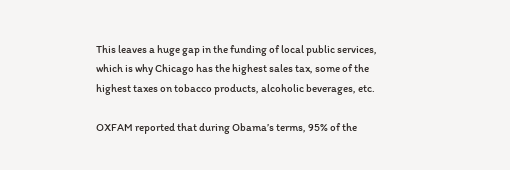This leaves a huge gap in the funding of local public services, which is why Chicago has the highest sales tax, some of the highest taxes on tobacco products, alcoholic beverages, etc.

OXFAM reported that during Obama’s terms, 95% of the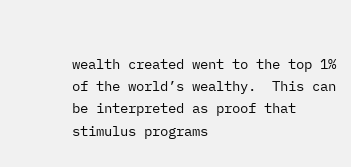wealth created went to the top 1% of the world’s wealthy.  This can be interpreted as proof that stimulus programs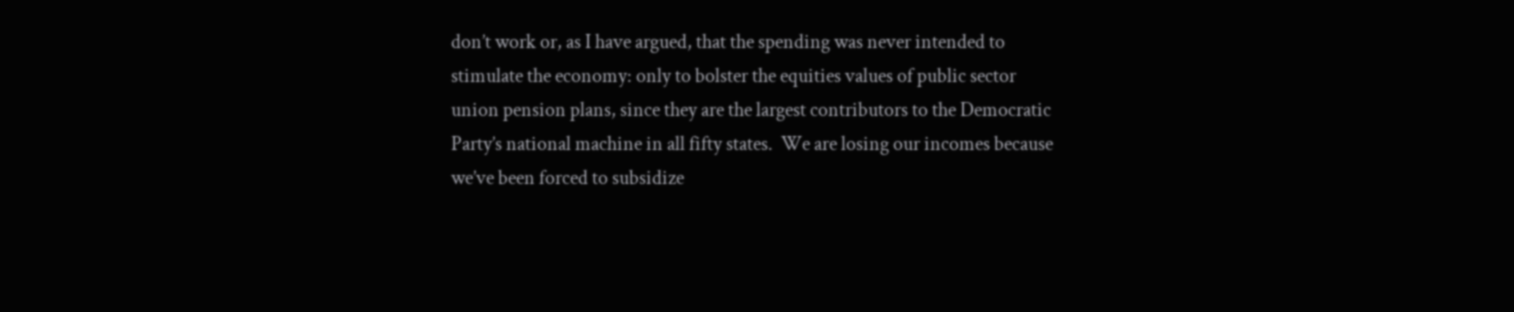don’t work or, as I have argued, that the spending was never intended to stimulate the economy: only to bolster the equities values of public sector union pension plans, since they are the largest contributors to the Democratic Party’s national machine in all fifty states.  We are losing our incomes because we’ve been forced to subsidize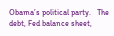Obama’s political party.   The debt, Fed balance sheet,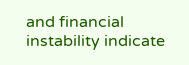and financial instability indicate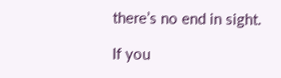there’s no end in sight.

If you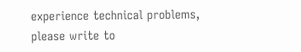experience technical problems, please write to